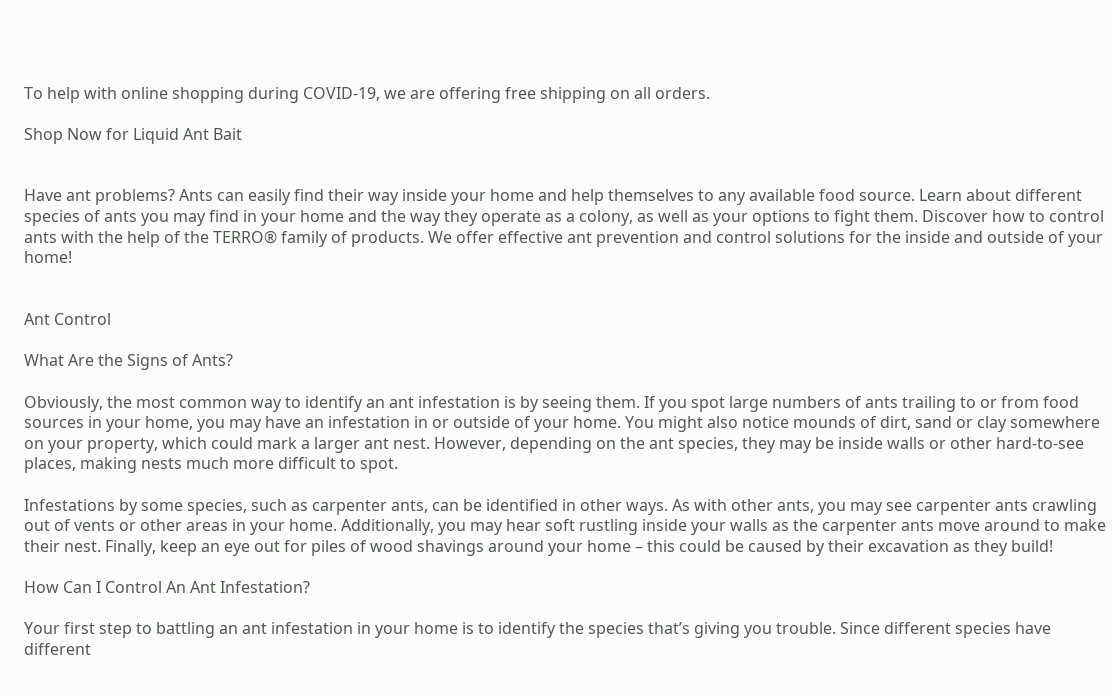To help with online shopping during COVID-19, we are offering free shipping on all orders.

Shop Now for Liquid Ant Bait


Have ant problems? Ants can easily find their way inside your home and help themselves to any available food source. Learn about different species of ants you may find in your home and the way they operate as a colony, as well as your options to fight them. Discover how to control ants with the help of the TERRO® family of products. We offer effective ant prevention and control solutions for the inside and outside of your home!


Ant Control

What Are the Signs of Ants?

Obviously, the most common way to identify an ant infestation is by seeing them. If you spot large numbers of ants trailing to or from food sources in your home, you may have an infestation in or outside of your home. You might also notice mounds of dirt, sand or clay somewhere on your property, which could mark a larger ant nest. However, depending on the ant species, they may be inside walls or other hard-to-see places, making nests much more difficult to spot.

Infestations by some species, such as carpenter ants, can be identified in other ways. As with other ants, you may see carpenter ants crawling out of vents or other areas in your home. Additionally, you may hear soft rustling inside your walls as the carpenter ants move around to make their nest. Finally, keep an eye out for piles of wood shavings around your home – this could be caused by their excavation as they build!

How Can I Control An Ant Infestation?

Your first step to battling an ant infestation in your home is to identify the species that’s giving you trouble. Since different species have different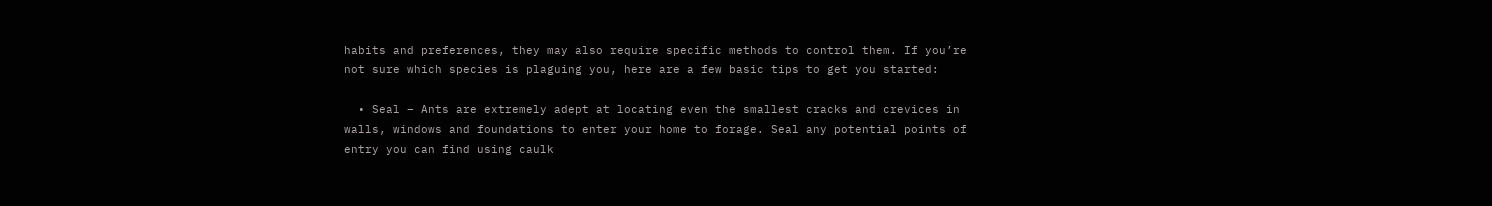habits and preferences, they may also require specific methods to control them. If you’re not sure which species is plaguing you, here are a few basic tips to get you started:

  • Seal – Ants are extremely adept at locating even the smallest cracks and crevices in walls, windows and foundations to enter your home to forage. Seal any potential points of entry you can find using caulk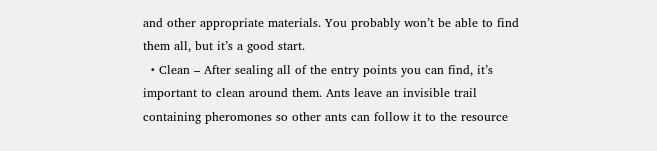and other appropriate materials. You probably won’t be able to find them all, but it’s a good start.
  • Clean – After sealing all of the entry points you can find, it’s important to clean around them. Ants leave an invisible trail containing pheromones so other ants can follow it to the resource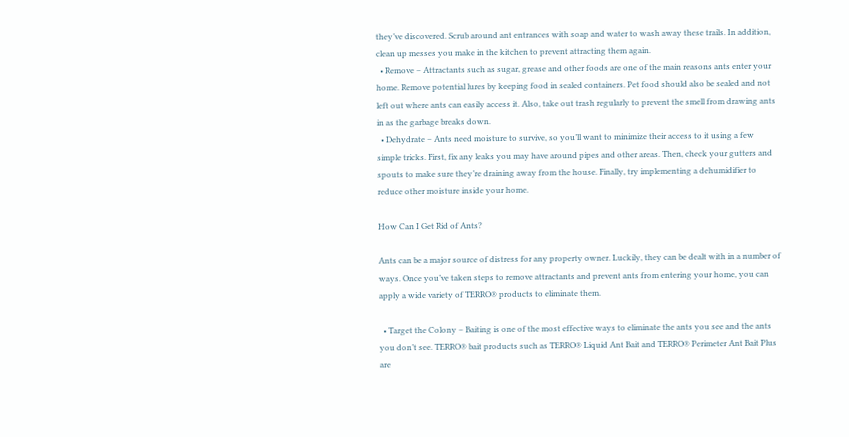they’ve discovered. Scrub around ant entrances with soap and water to wash away these trails. In addition, clean up messes you make in the kitchen to prevent attracting them again.
  • Remove – Attractants such as sugar, grease and other foods are one of the main reasons ants enter your home. Remove potential lures by keeping food in sealed containers. Pet food should also be sealed and not left out where ants can easily access it. Also, take out trash regularly to prevent the smell from drawing ants in as the garbage breaks down.
  • Dehydrate – Ants need moisture to survive, so you’ll want to minimize their access to it using a few simple tricks. First, fix any leaks you may have around pipes and other areas. Then, check your gutters and spouts to make sure they’re draining away from the house. Finally, try implementing a dehumidifier to reduce other moisture inside your home.

How Can I Get Rid of Ants?

Ants can be a major source of distress for any property owner. Luckily, they can be dealt with in a number of ways. Once you’ve taken steps to remove attractants and prevent ants from entering your home, you can apply a wide variety of TERRO® products to eliminate them.

  • Target the Colony – Baiting is one of the most effective ways to eliminate the ants you see and the ants you don’t see. TERRO® bait products such as TERRO® Liquid Ant Bait and TERRO® Perimeter Ant Bait Plus are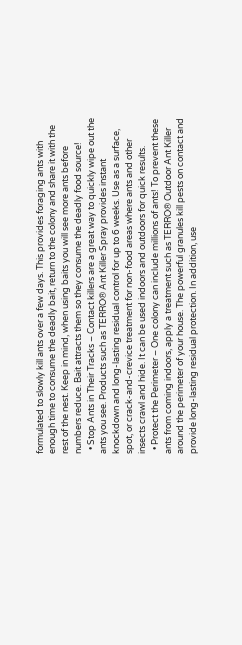formulated to slowly kill ants over a few days. This provides foraging ants with enough time to consume the deadly bait, return to the colony and share it with the rest of the nest. Keep in mind, when using baits you will see more ants before numbers reduce. Bait attracts them so they consume the deadly food source!
  • Stop Ants in Their Tracks – Contact killers are a great way to quickly wipe out the ants you see. Products such as TERRO® Ant Killer Spray provides instant knockdown and long-lasting residual control for up to 6 weeks. Use as a surface, spot, or crack-and-crevice treatment for non-food areas where ants and other insects crawl and hide. It can be used indoors and outdoors for quick results.
  • Protect the Perimeter – One colony can include millions of ants! To prevent these ants from coming indoors, apply a treatment such as TERRO® Outdoor Ant Killer around the perimeter of your house. The powerful granules kill pests on contact and provide long-lasting residual protection. In addition, use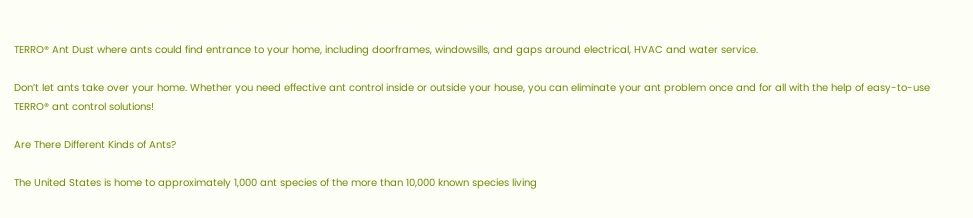TERRO® Ant Dust where ants could find entrance to your home, including doorframes, windowsills, and gaps around electrical, HVAC and water service.

Don’t let ants take over your home. Whether you need effective ant control inside or outside your house, you can eliminate your ant problem once and for all with the help of easy-to-use TERRO® ant control solutions!

Are There Different Kinds of Ants?

The United States is home to approximately 1,000 ant species of the more than 10,000 known species living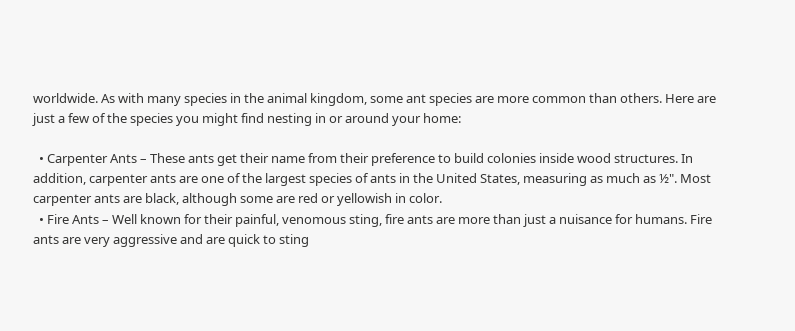worldwide. As with many species in the animal kingdom, some ant species are more common than others. Here are just a few of the species you might find nesting in or around your home:

  • Carpenter Ants – These ants get their name from their preference to build colonies inside wood structures. In addition, carpenter ants are one of the largest species of ants in the United States, measuring as much as ½". Most carpenter ants are black, although some are red or yellowish in color.
  • Fire Ants – Well known for their painful, venomous sting, fire ants are more than just a nuisance for humans. Fire ants are very aggressive and are quick to sting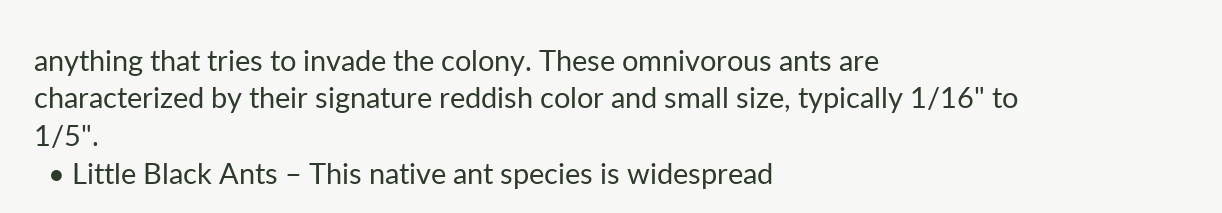anything that tries to invade the colony. These omnivorous ants are characterized by their signature reddish color and small size, typically 1/16" to 1/5".
  • Little Black Ants – This native ant species is widespread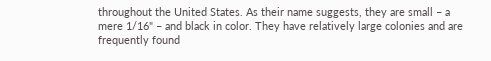throughout the United States. As their name suggests, they are small – a mere 1/16" – and black in color. They have relatively large colonies and are frequently found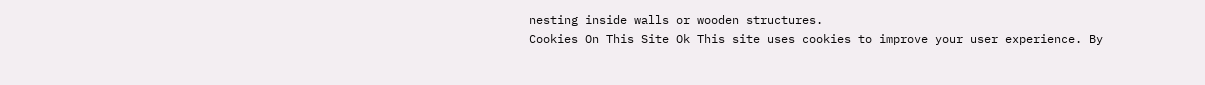nesting inside walls or wooden structures.
Cookies On This Site Ok This site uses cookies to improve your user experience. By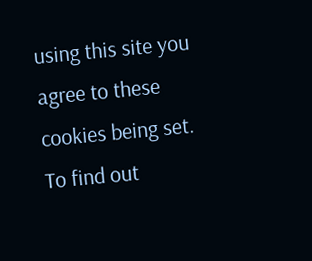using this site you agree to these cookies being set. To find out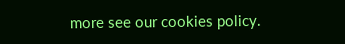more see our cookies policy.